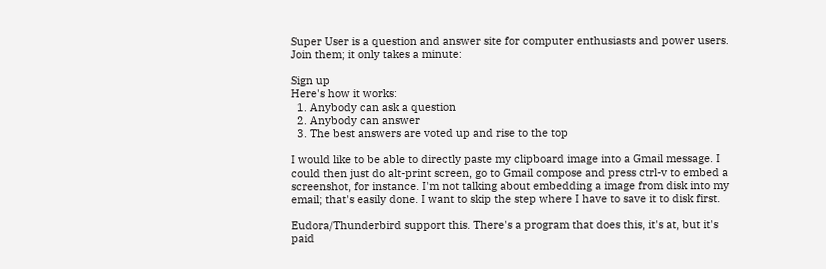Super User is a question and answer site for computer enthusiasts and power users. Join them; it only takes a minute:

Sign up
Here's how it works:
  1. Anybody can ask a question
  2. Anybody can answer
  3. The best answers are voted up and rise to the top

I would like to be able to directly paste my clipboard image into a Gmail message. I could then just do alt-print screen, go to Gmail compose and press ctrl-v to embed a screenshot, for instance. I'm not talking about embedding a image from disk into my email; that's easily done. I want to skip the step where I have to save it to disk first.

Eudora/Thunderbird support this. There's a program that does this, it's at, but it's paid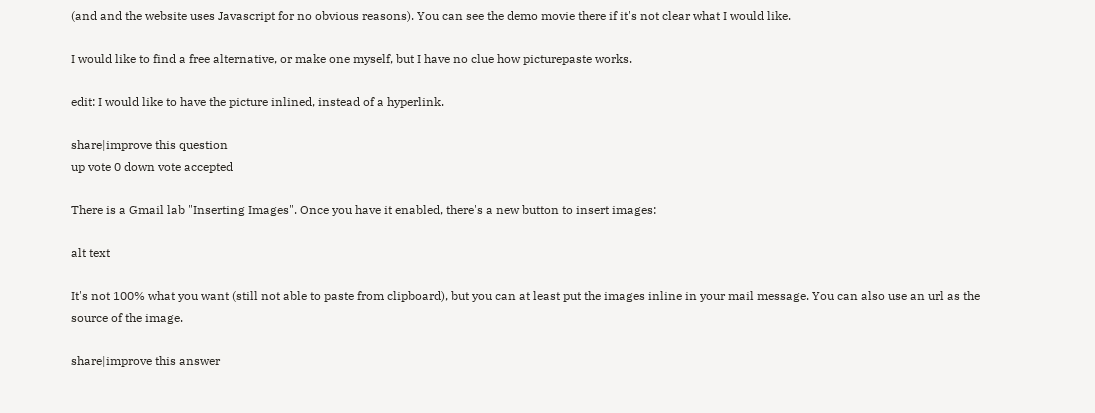(and and the website uses Javascript for no obvious reasons). You can see the demo movie there if it's not clear what I would like.

I would like to find a free alternative, or make one myself, but I have no clue how picturepaste works.

edit: I would like to have the picture inlined, instead of a hyperlink.

share|improve this question
up vote 0 down vote accepted

There is a Gmail lab "Inserting Images". Once you have it enabled, there's a new button to insert images:

alt text

It's not 100% what you want (still not able to paste from clipboard), but you can at least put the images inline in your mail message. You can also use an url as the source of the image.

share|improve this answer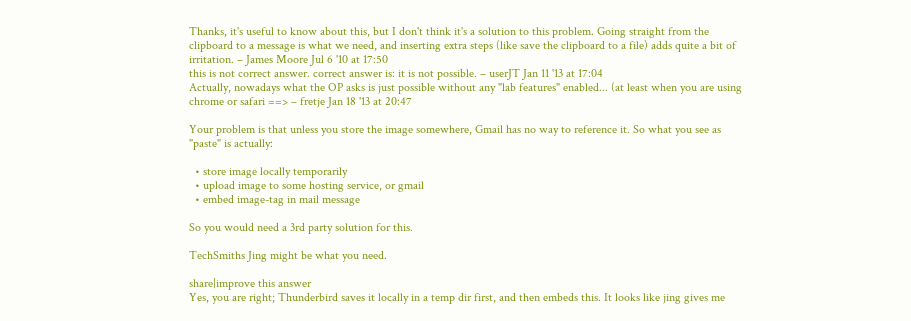Thanks, it's useful to know about this, but I don't think it's a solution to this problem. Going straight from the clipboard to a message is what we need, and inserting extra steps (like save the clipboard to a file) adds quite a bit of irritation. – James Moore Jul 6 '10 at 17:50
this is not correct answer. correct answer is: it is not possible. – userJT Jan 11 '13 at 17:04
Actually, nowadays what the OP asks is just possible without any "lab features" enabled... (at least when you are using chrome or safari ==> – fretje Jan 18 '13 at 20:47

Your problem is that unless you store the image somewhere, Gmail has no way to reference it. So what you see as "paste" is actually:

  • store image locally temporarily
  • upload image to some hosting service, or gmail
  • embed image-tag in mail message

So you would need a 3rd party solution for this.

TechSmiths Jing might be what you need.

share|improve this answer
Yes, you are right; Thunderbird saves it locally in a temp dir first, and then embeds this. It looks like jing gives me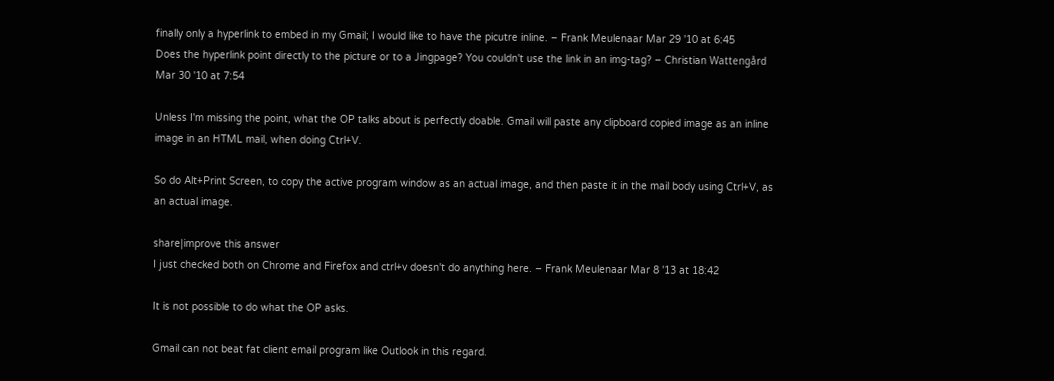finally only a hyperlink to embed in my Gmail; I would like to have the picutre inline. – Frank Meulenaar Mar 29 '10 at 6:45
Does the hyperlink point directly to the picture or to a Jingpage? You couldn't use the link in an img-tag? – Christian Wattengård Mar 30 '10 at 7:54

Unless I'm missing the point, what the OP talks about is perfectly doable. Gmail will paste any clipboard copied image as an inline image in an HTML mail, when doing Ctrl+V.

So do Alt+Print Screen, to copy the active program window as an actual image, and then paste it in the mail body using Ctrl+V, as an actual image.

share|improve this answer
I just checked both on Chrome and Firefox and ctrl+v doesn't do anything here. – Frank Meulenaar Mar 8 '13 at 18:42

It is not possible to do what the OP asks.

Gmail can not beat fat client email program like Outlook in this regard.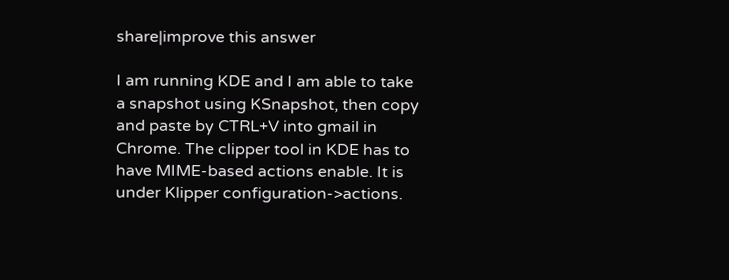share|improve this answer

I am running KDE and I am able to take a snapshot using KSnapshot, then copy and paste by CTRL+V into gmail in Chrome. The clipper tool in KDE has to have MIME-based actions enable. It is under Klipper configuration->actions.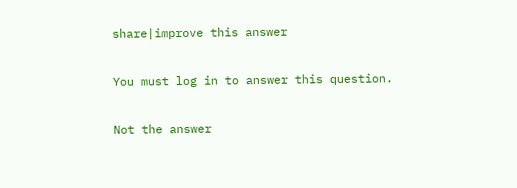share|improve this answer

You must log in to answer this question.

Not the answer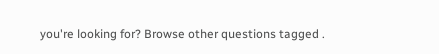you're looking for? Browse other questions tagged .